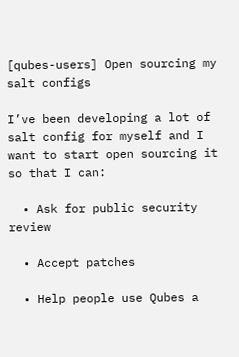[qubes-users] Open sourcing my salt configs

I’ve been developing a lot of salt config for myself and I want to start open sourcing it so that I can:

  • Ask for public security review

  • Accept patches

  • Help people use Qubes a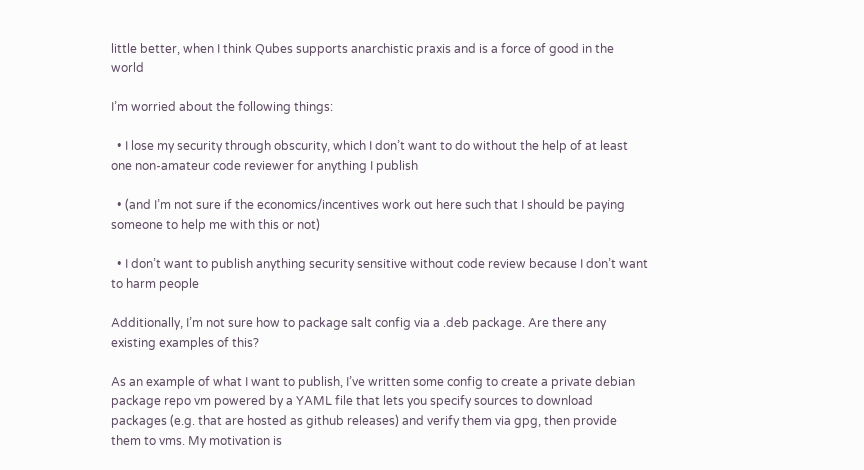little better, when I think Qubes supports anarchistic praxis and is a force of good in the world

I’m worried about the following things:

  • I lose my security through obscurity, which I don’t want to do without the help of at least one non-amateur code reviewer for anything I publish

  • (and I’m not sure if the economics/incentives work out here such that I should be paying someone to help me with this or not)

  • I don’t want to publish anything security sensitive without code review because I don’t want to harm people

Additionally, I’m not sure how to package salt config via a .deb package. Are there any existing examples of this?

As an example of what I want to publish, I’ve written some config to create a private debian package repo vm powered by a YAML file that lets you specify sources to download packages (e.g. that are hosted as github releases) and verify them via gpg, then provide them to vms. My motivation is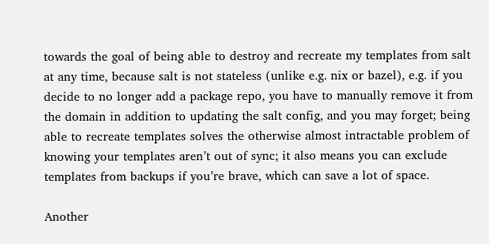towards the goal of being able to destroy and recreate my templates from salt at any time, because salt is not stateless (unlike e.g. nix or bazel), e.g. if you decide to no longer add a package repo, you have to manually remove it from the domain in addition to updating the salt config, and you may forget; being able to recreate templates solves the otherwise almost intractable problem of knowing your templates aren’t out of sync; it also means you can exclude templates from backups if you’re brave, which can save a lot of space.

Another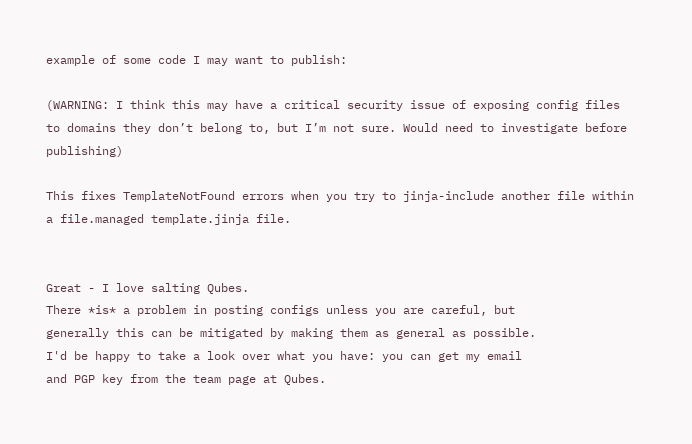example of some code I may want to publish:

(WARNING: I think this may have a critical security issue of exposing config files to domains they don’t belong to, but I’m not sure. Would need to investigate before publishing)

This fixes TemplateNotFound errors when you try to jinja-include another file within a file.managed template.jinja file.


Great - I love salting Qubes.
There *is* a problem in posting configs unless you are careful, but
generally this can be mitigated by making them as general as possible.
I'd be happy to take a look over what you have: you can get my email
and PGP key from the team page at Qubes.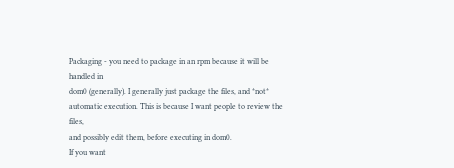Packaging - you need to package in an rpm because it will be handled in
dom0 (generally). I generally just package the files, and *not*
automatic execution. This is because I want people to review the files,
and possibly edit them, before executing in dom0.
If you want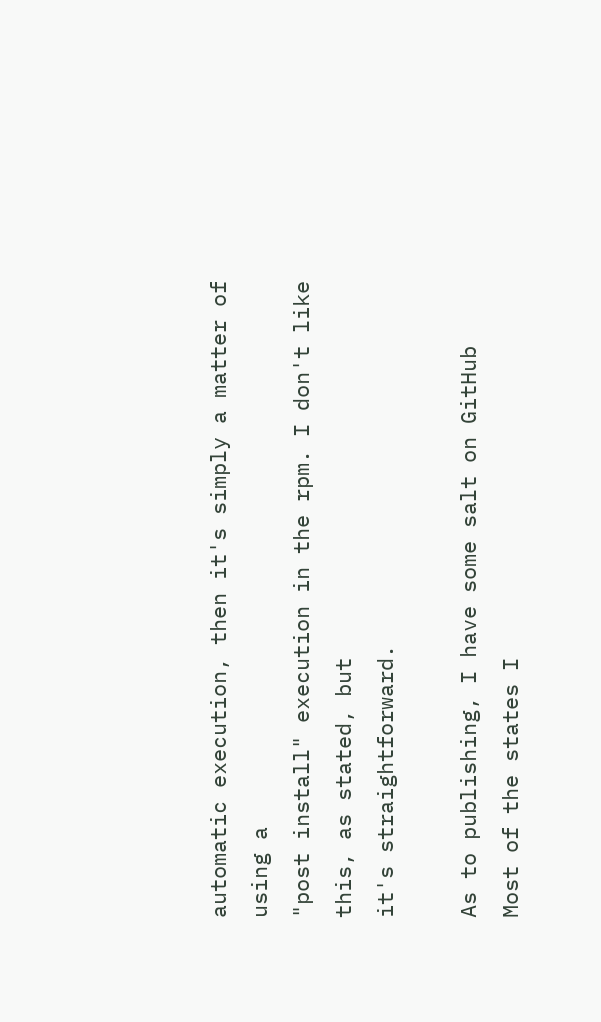automatic execution, then it's simply a matter of using a
"post install" execution in the rpm. I don't like this, as stated, but
it's straightforward.

As to publishing, I have some salt on GitHub
Most of the states I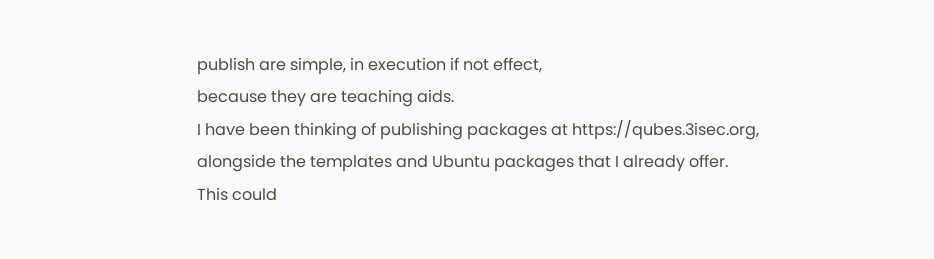publish are simple, in execution if not effect,
because they are teaching aids.
I have been thinking of publishing packages at https://qubes.3isec.org,
alongside the templates and Ubuntu packages that I already offer.
This could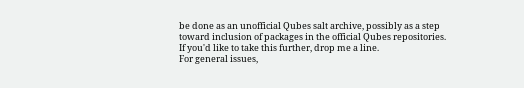be done as an unofficial Qubes salt archive, possibly as a step
toward inclusion of packages in the official Qubes repositories.
If you'd like to take this further, drop me a line.
For general issues,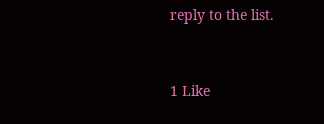reply to the list.


1 Like